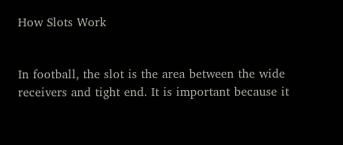How Slots Work


In football, the slot is the area between the wide receivers and tight end. It is important because it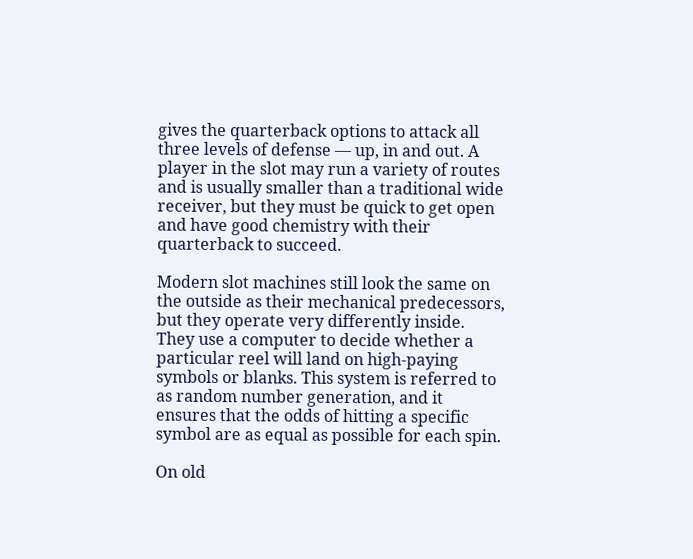gives the quarterback options to attack all three levels of defense — up, in and out. A player in the slot may run a variety of routes and is usually smaller than a traditional wide receiver, but they must be quick to get open and have good chemistry with their quarterback to succeed.

Modern slot machines still look the same on the outside as their mechanical predecessors, but they operate very differently inside. They use a computer to decide whether a particular reel will land on high-paying symbols or blanks. This system is referred to as random number generation, and it ensures that the odds of hitting a specific symbol are as equal as possible for each spin.

On old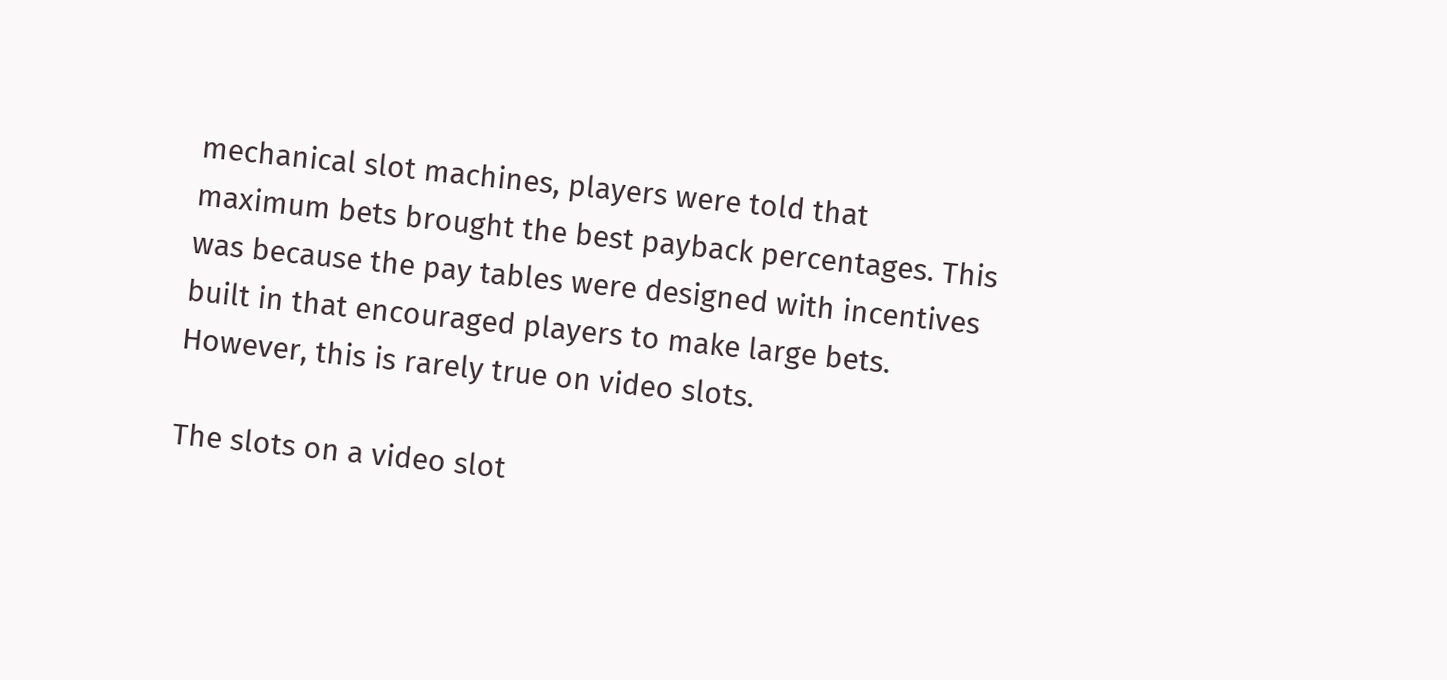mechanical slot machines, players were told that maximum bets brought the best payback percentages. This was because the pay tables were designed with incentives built in that encouraged players to make large bets. However, this is rarely true on video slots.

The slots on a video slot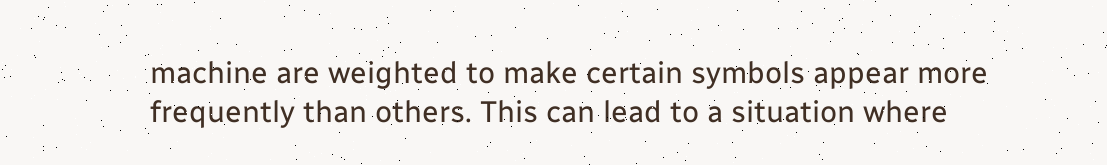machine are weighted to make certain symbols appear more frequently than others. This can lead to a situation where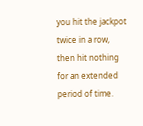you hit the jackpot twice in a row, then hit nothing for an extended period of time.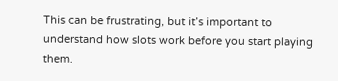This can be frustrating, but it’s important to understand how slots work before you start playing them.